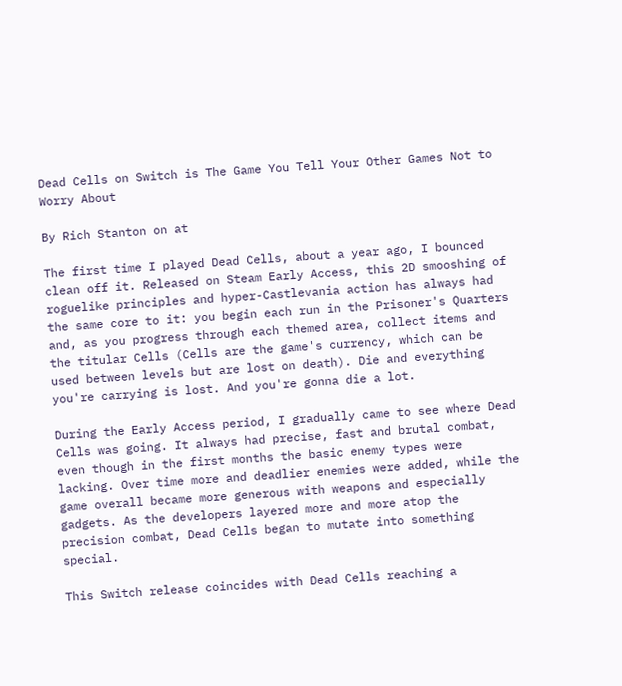Dead Cells on Switch is The Game You Tell Your Other Games Not to Worry About

By Rich Stanton on at

The first time I played Dead Cells, about a year ago, I bounced clean off it. Released on Steam Early Access, this 2D smooshing of roguelike principles and hyper-Castlevania action has always had the same core to it: you begin each run in the Prisoner's Quarters and, as you progress through each themed area, collect items and the titular Cells (Cells are the game's currency, which can be used between levels but are lost on death). Die and everything you're carrying is lost. And you're gonna die a lot.

During the Early Access period, I gradually came to see where Dead Cells was going. It always had precise, fast and brutal combat, even though in the first months the basic enemy types were lacking. Over time more and deadlier enemies were added, while the game overall became more generous with weapons and especially gadgets. As the developers layered more and more atop the precision combat, Dead Cells began to mutate into something special.

This Switch release coincides with Dead Cells reaching a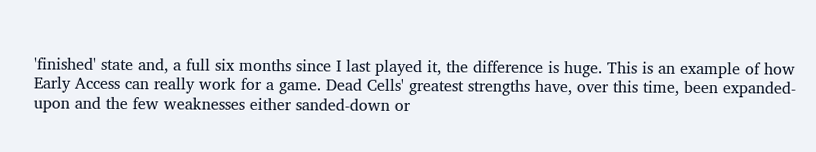'finished' state and, a full six months since I last played it, the difference is huge. This is an example of how Early Access can really work for a game. Dead Cells' greatest strengths have, over this time, been expanded-upon and the few weaknesses either sanded-down or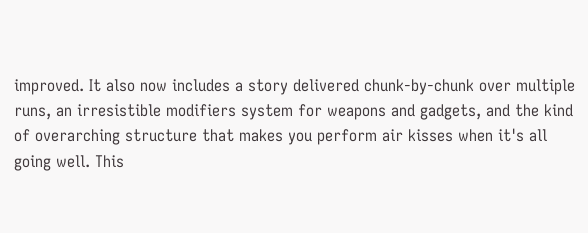improved. It also now includes a story delivered chunk-by-chunk over multiple runs, an irresistible modifiers system for weapons and gadgets, and the kind of overarching structure that makes you perform air kisses when it's all going well. This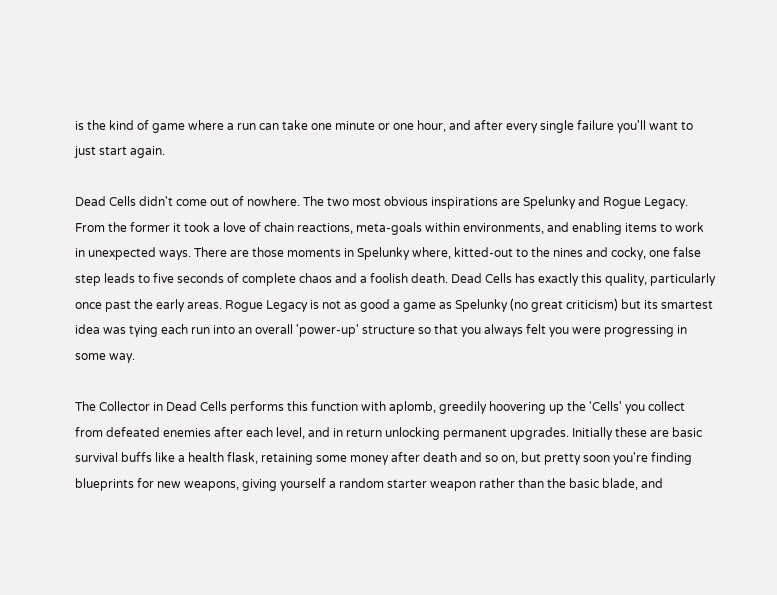is the kind of game where a run can take one minute or one hour, and after every single failure you'll want to just start again.

Dead Cells didn't come out of nowhere. The two most obvious inspirations are Spelunky and Rogue Legacy. From the former it took a love of chain reactions, meta-goals within environments, and enabling items to work in unexpected ways. There are those moments in Spelunky where, kitted-out to the nines and cocky, one false step leads to five seconds of complete chaos and a foolish death. Dead Cells has exactly this quality, particularly once past the early areas. Rogue Legacy is not as good a game as Spelunky (no great criticism) but its smartest idea was tying each run into an overall 'power-up' structure so that you always felt you were progressing in some way.

The Collector in Dead Cells performs this function with aplomb, greedily hoovering up the 'Cells' you collect from defeated enemies after each level, and in return unlocking permanent upgrades. Initially these are basic survival buffs like a health flask, retaining some money after death and so on, but pretty soon you're finding blueprints for new weapons, giving yourself a random starter weapon rather than the basic blade, and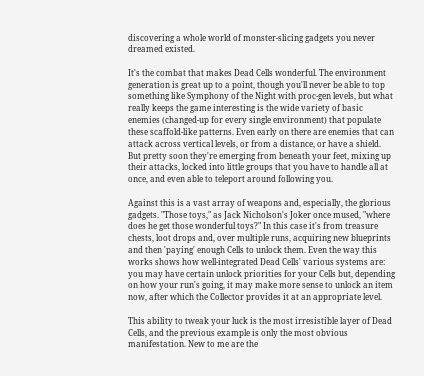discovering a whole world of monster-slicing gadgets you never dreamed existed.

It's the combat that makes Dead Cells wonderful. The environment generation is great up to a point, though you'll never be able to top something like Symphony of the Night with proc-gen levels, but what really keeps the game interesting is the wide variety of basic enemies (changed-up for every single environment) that populate these scaffold-like patterns. Even early on there are enemies that can attack across vertical levels, or from a distance, or have a shield. But pretty soon they're emerging from beneath your feet, mixing up their attacks, locked into little groups that you have to handle all at once, and even able to teleport around following you.

Against this is a vast array of weapons and, especially, the glorious gadgets. "Those toys," as Jack Nicholson's Joker once mused, "where does he get those wonderful toys?" In this case it's from treasure chests, loot drops and, over multiple runs, acquiring new blueprints and then 'paying' enough Cells to unlock them. Even the way this works shows how well-integrated Dead Cells' various systems are: you may have certain unlock priorities for your Cells but, depending on how your run's going, it may make more sense to unlock an item now, after which the Collector provides it at an appropriate level.

This ability to tweak your luck is the most irresistible layer of Dead Cells, and the previous example is only the most obvious manifestation. New to me are the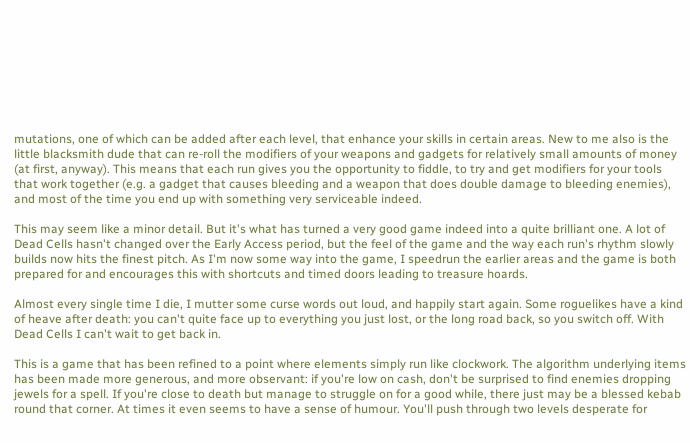mutations, one of which can be added after each level, that enhance your skills in certain areas. New to me also is the little blacksmith dude that can re-roll the modifiers of your weapons and gadgets for relatively small amounts of money (at first, anyway). This means that each run gives you the opportunity to fiddle, to try and get modifiers for your tools that work together (e.g. a gadget that causes bleeding and a weapon that does double damage to bleeding enemies), and most of the time you end up with something very serviceable indeed.

This may seem like a minor detail. But it's what has turned a very good game indeed into a quite brilliant one. A lot of Dead Cells hasn't changed over the Early Access period, but the feel of the game and the way each run's rhythm slowly builds now hits the finest pitch. As I'm now some way into the game, I speedrun the earlier areas and the game is both prepared for and encourages this with shortcuts and timed doors leading to treasure hoards.

Almost every single time I die, I mutter some curse words out loud, and happily start again. Some roguelikes have a kind of heave after death: you can't quite face up to everything you just lost, or the long road back, so you switch off. With Dead Cells I can't wait to get back in.

This is a game that has been refined to a point where elements simply run like clockwork. The algorithm underlying items has been made more generous, and more observant: if you're low on cash, don't be surprised to find enemies dropping jewels for a spell. If you're close to death but manage to struggle on for a good while, there just may be a blessed kebab round that corner. At times it even seems to have a sense of humour. You'll push through two levels desperate for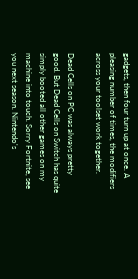gadgets, then four turn up at once. A pleasing number of times, the modifiers across your toolset work together.

Dead Cells on PC was always pretty good. But Dead Cells on Switch has quite simply booted all other games on my machine into touch. Sorry Fortnite, see you next season. Nintendo's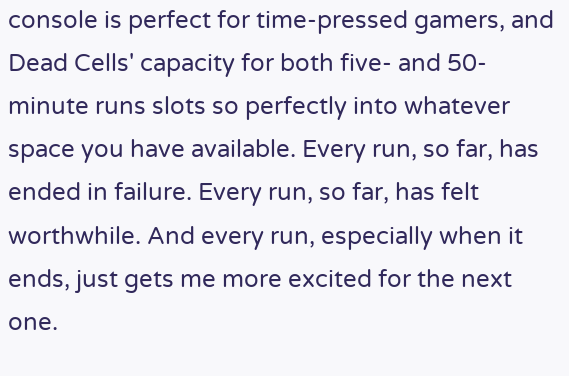console is perfect for time-pressed gamers, and Dead Cells' capacity for both five- and 50-minute runs slots so perfectly into whatever space you have available. Every run, so far, has ended in failure. Every run, so far, has felt worthwhile. And every run, especially when it ends, just gets me more excited for the next one.